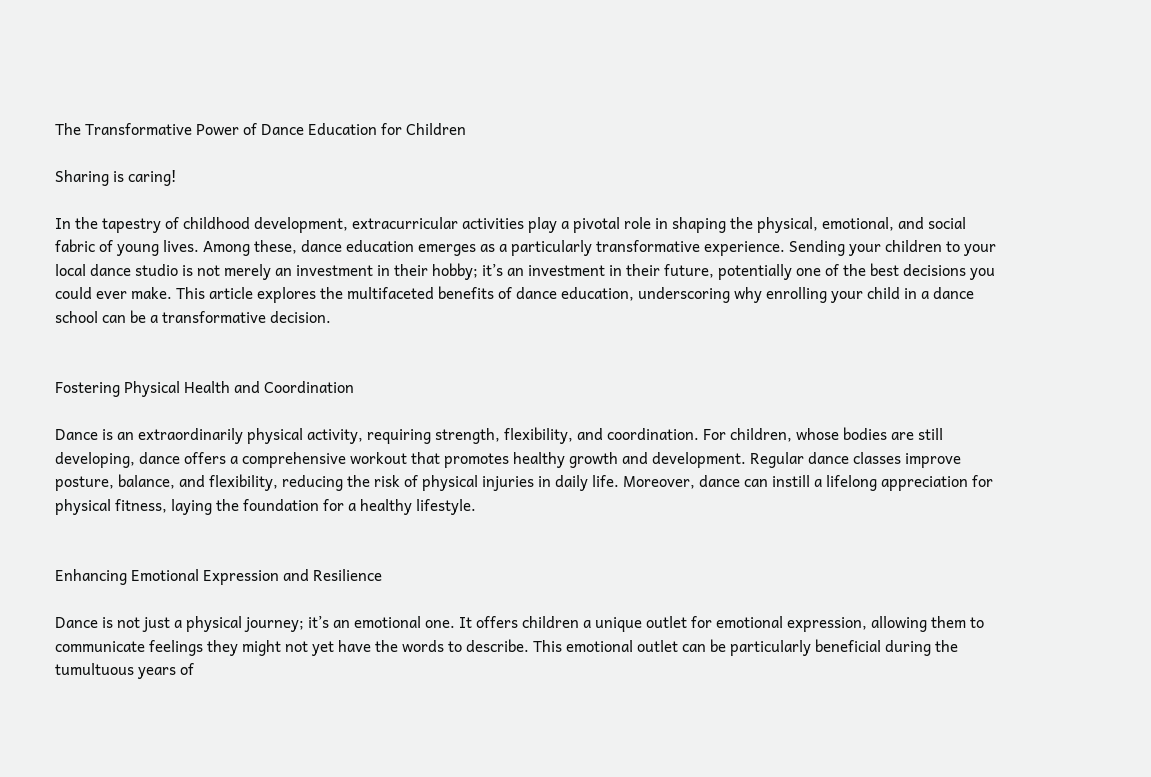The Transformative Power of Dance Education for Children

Sharing is caring!

In the tapestry of childhood development, extracurricular activities play a pivotal role in shaping the physical, emotional, and social fabric of young lives. Among these, dance education emerges as a particularly transformative experience. Sending your children to your local dance studio is not merely an investment in their hobby; it’s an investment in their future, potentially one of the best decisions you could ever make. This article explores the multifaceted benefits of dance education, underscoring why enrolling your child in a dance school can be a transformative decision.


Fostering Physical Health and Coordination

Dance is an extraordinarily physical activity, requiring strength, flexibility, and coordination. For children, whose bodies are still developing, dance offers a comprehensive workout that promotes healthy growth and development. Regular dance classes improve posture, balance, and flexibility, reducing the risk of physical injuries in daily life. Moreover, dance can instill a lifelong appreciation for physical fitness, laying the foundation for a healthy lifestyle.


Enhancing Emotional Expression and Resilience

Dance is not just a physical journey; it’s an emotional one. It offers children a unique outlet for emotional expression, allowing them to communicate feelings they might not yet have the words to describe. This emotional outlet can be particularly beneficial during the tumultuous years of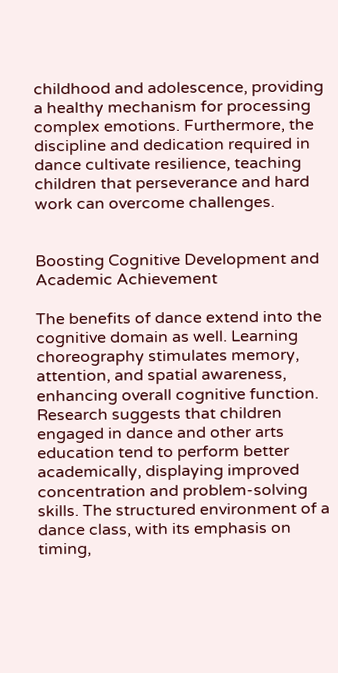childhood and adolescence, providing a healthy mechanism for processing complex emotions. Furthermore, the discipline and dedication required in dance cultivate resilience, teaching children that perseverance and hard work can overcome challenges.


Boosting Cognitive Development and Academic Achievement

The benefits of dance extend into the cognitive domain as well. Learning choreography stimulates memory, attention, and spatial awareness, enhancing overall cognitive function. Research suggests that children engaged in dance and other arts education tend to perform better academically, displaying improved concentration and problem-solving skills. The structured environment of a dance class, with its emphasis on timing,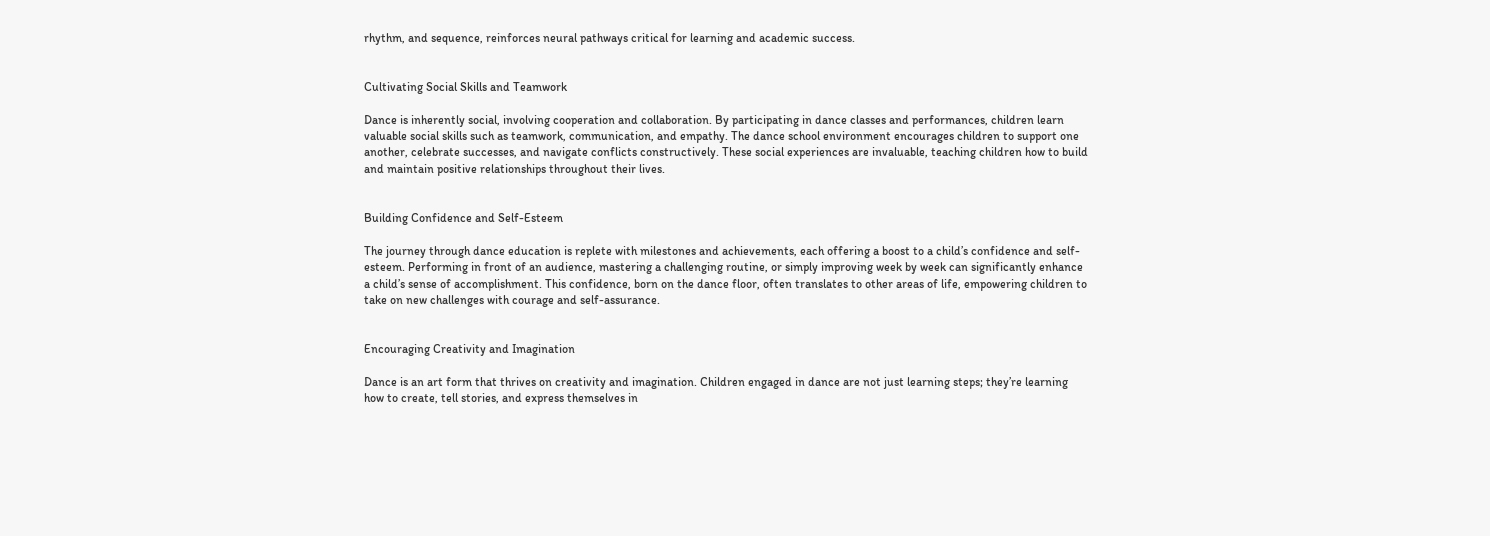rhythm, and sequence, reinforces neural pathways critical for learning and academic success.


Cultivating Social Skills and Teamwork

Dance is inherently social, involving cooperation and collaboration. By participating in dance classes and performances, children learn valuable social skills such as teamwork, communication, and empathy. The dance school environment encourages children to support one another, celebrate successes, and navigate conflicts constructively. These social experiences are invaluable, teaching children how to build and maintain positive relationships throughout their lives.


Building Confidence and Self-Esteem

The journey through dance education is replete with milestones and achievements, each offering a boost to a child’s confidence and self-esteem. Performing in front of an audience, mastering a challenging routine, or simply improving week by week can significantly enhance a child’s sense of accomplishment. This confidence, born on the dance floor, often translates to other areas of life, empowering children to take on new challenges with courage and self-assurance.


Encouraging Creativity and Imagination

Dance is an art form that thrives on creativity and imagination. Children engaged in dance are not just learning steps; they’re learning how to create, tell stories, and express themselves in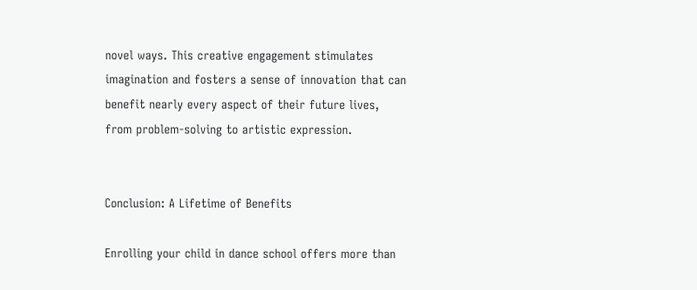novel ways. This creative engagement stimulates imagination and fosters a sense of innovation that can benefit nearly every aspect of their future lives, from problem-solving to artistic expression.


Conclusion: A Lifetime of Benefits

Enrolling your child in dance school offers more than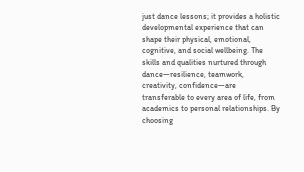just dance lessons; it provides a holistic developmental experience that can shape their physical, emotional, cognitive, and social wellbeing. The skills and qualities nurtured through dance—resilience, teamwork, creativity, confidence—are transferable to every area of life, from academics to personal relationships. By choosing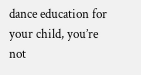dance education for your child, you’re not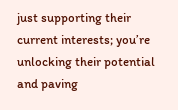just supporting their current interests; you’re unlocking their potential and paving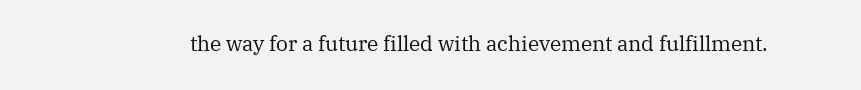the way for a future filled with achievement and fulfillment.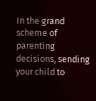In the grand scheme of parenting decisions, sending your child to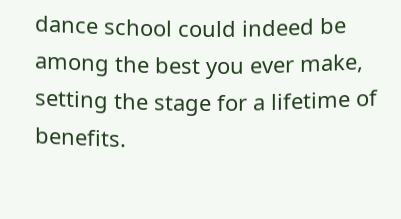dance school could indeed be among the best you ever make, setting the stage for a lifetime of benefits.